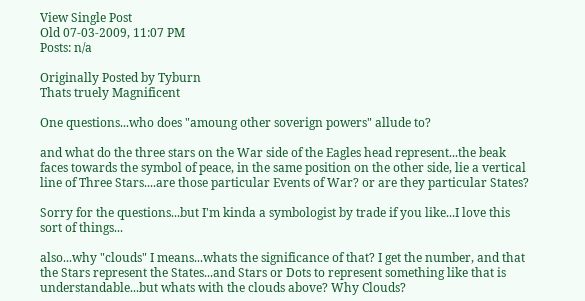View Single Post
Old 07-03-2009, 11:07 PM
Posts: n/a

Originally Posted by Tyburn
Thats truely Magnificent

One questions...who does "amoung other soverign powers" allude to?

and what do the three stars on the War side of the Eagles head represent...the beak faces towards the symbol of peace, in the same position on the other side, lie a vertical line of Three Stars....are those particular Events of War? or are they particular States?

Sorry for the questions...but I'm kinda a symbologist by trade if you like...I love this sort of things...

also...why "clouds" I means...whats the significance of that? I get the number, and that the Stars represent the States...and Stars or Dots to represent something like that is understandable...but whats with the clouds above? Why Clouds?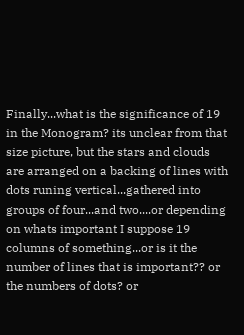Finally...what is the significance of 19 in the Monogram? its unclear from that size picture, but the stars and clouds are arranged on a backing of lines with dots runing vertical...gathered into groups of four...and two....or depending on whats important I suppose 19 columns of something...or is it the number of lines that is important?? or the numbers of dots? or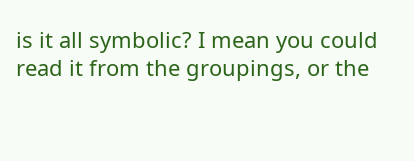is it all symbolic? I mean you could read it from the groupings, or the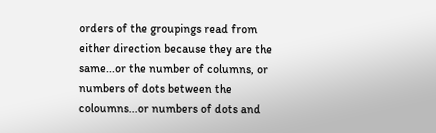orders of the groupings read from either direction because they are the same...or the number of columns, or numbers of dots between the coloumns...or numbers of dots and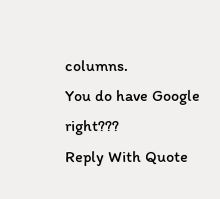columns.
You do have Google right???
Reply With Quote